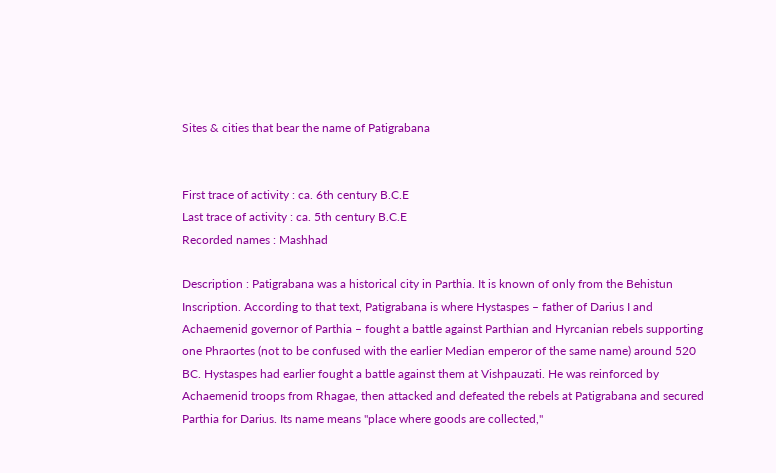Sites & cities that bear the name of Patigrabana


First trace of activity : ca. 6th century B.C.E
Last trace of activity : ca. 5th century B.C.E
Recorded names : Mashhad

Description : Patigrabana was a historical city in Parthia. It is known of only from the Behistun Inscription. According to that text, Patigrabana is where Hystaspes – father of Darius I and Achaemenid governor of Parthia – fought a battle against Parthian and Hyrcanian rebels supporting one Phraortes (not to be confused with the earlier Median emperor of the same name) around 520 BC. Hystaspes had earlier fought a battle against them at Vishpauzati. He was reinforced by Achaemenid troops from Rhagae, then attacked and defeated the rebels at Patigrabana and secured Parthia for Darius. Its name means "place where goods are collected,"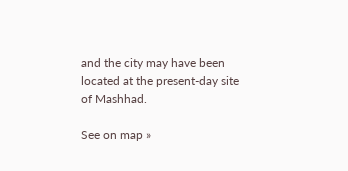and the city may have been located at the present-day site of Mashhad.

See on map »